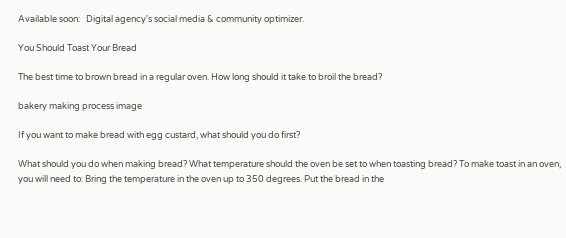Available soon:   Digital agency's social media & community optimizer.

You Should Toast Your Bread

The best time to brown bread in a regular oven. How long should it take to broil the bread?

bakery making process image

If you want to make bread with egg custard, what should you do first?

What should you do when making bread? What temperature should the oven be set to when toasting bread? To make toast in an oven, you will need to: Bring the temperature in the oven up to 350 degrees. Put the bread in the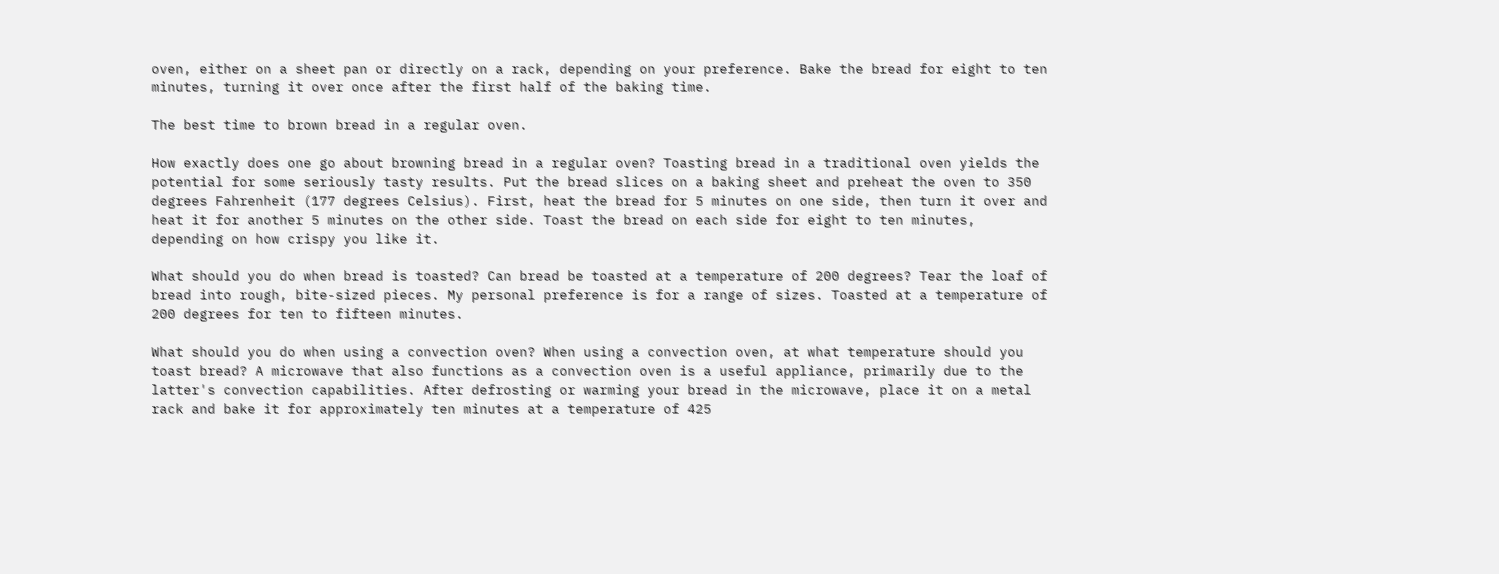oven, either on a sheet pan or directly on a rack, depending on your preference. Bake the bread for eight to ten minutes, turning it over once after the first half of the baking time.

The best time to brown bread in a regular oven.

How exactly does one go about browning bread in a regular oven? Toasting bread in a traditional oven yields the potential for some seriously tasty results. Put the bread slices on a baking sheet and preheat the oven to 350 degrees Fahrenheit (177 degrees Celsius). First, heat the bread for 5 minutes on one side, then turn it over and heat it for another 5 minutes on the other side. Toast the bread on each side for eight to ten minutes, depending on how crispy you like it.

What should you do when bread is toasted? Can bread be toasted at a temperature of 200 degrees? Tear the loaf of bread into rough, bite-sized pieces. My personal preference is for a range of sizes. Toasted at a temperature of 200 degrees for ten to fifteen minutes.

What should you do when using a convection oven? When using a convection oven, at what temperature should you toast bread? A microwave that also functions as a convection oven is a useful appliance, primarily due to the latter's convection capabilities. After defrosting or warming your bread in the microwave, place it on a metal rack and bake it for approximately ten minutes at a temperature of 425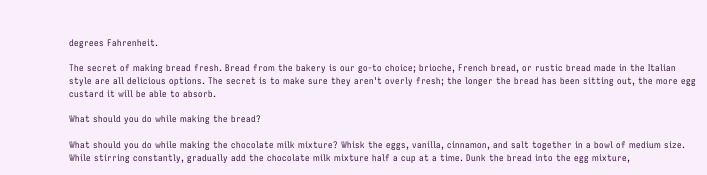degrees Fahrenheit.

The secret of making bread fresh. Bread from the bakery is our go-to choice; brioche, French bread, or rustic bread made in the Italian style are all delicious options. The secret is to make sure they aren't overly fresh; the longer the bread has been sitting out, the more egg custard it will be able to absorb.

What should you do while making the bread?

What should you do while making the chocolate milk mixture? Whisk the eggs, vanilla, cinnamon, and salt together in a bowl of medium size. While stirring constantly, gradually add the chocolate milk mixture half a cup at a time. Dunk the bread into the egg mixture,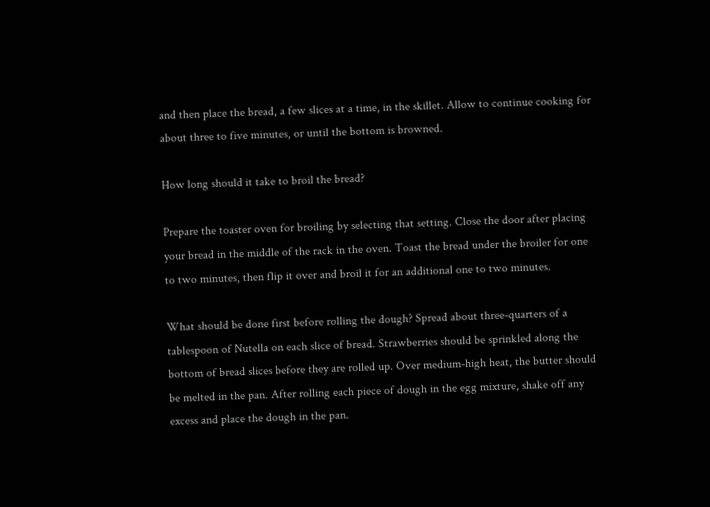and then place the bread, a few slices at a time, in the skillet. Allow to continue cooking for about three to five minutes, or until the bottom is browned.

How long should it take to broil the bread?

Prepare the toaster oven for broiling by selecting that setting. Close the door after placing your bread in the middle of the rack in the oven. Toast the bread under the broiler for one to two minutes, then flip it over and broil it for an additional one to two minutes.

What should be done first before rolling the dough? Spread about three-quarters of a tablespoon of Nutella on each slice of bread. Strawberries should be sprinkled along the bottom of bread slices before they are rolled up. Over medium-high heat, the butter should be melted in the pan. After rolling each piece of dough in the egg mixture, shake off any excess and place the dough in the pan.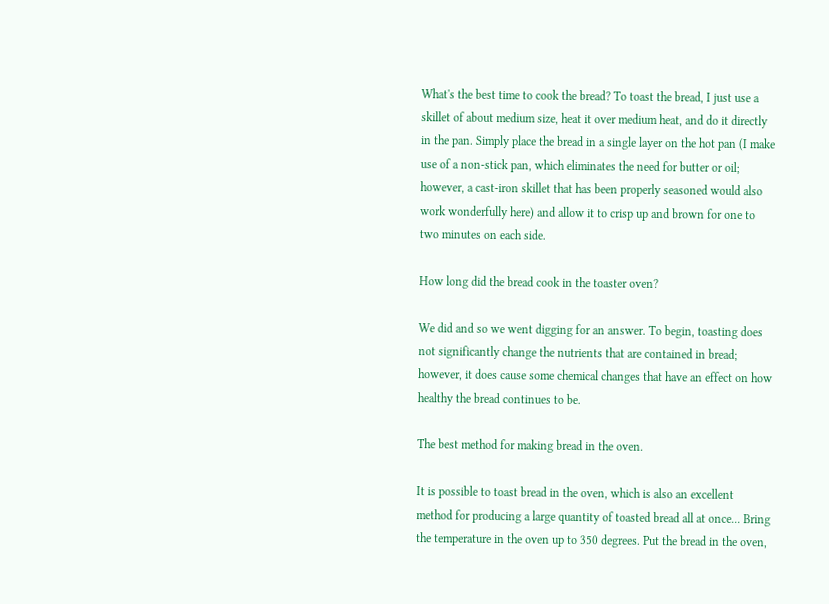What's the best time to cook the bread? To toast the bread, I just use a skillet of about medium size, heat it over medium heat, and do it directly in the pan. Simply place the bread in a single layer on the hot pan (I make use of a non-stick pan, which eliminates the need for butter or oil; however, a cast-iron skillet that has been properly seasoned would also work wonderfully here) and allow it to crisp up and brown for one to two minutes on each side.

How long did the bread cook in the toaster oven?

We did and so we went digging for an answer. To begin, toasting does not significantly change the nutrients that are contained in bread; however, it does cause some chemical changes that have an effect on how healthy the bread continues to be.

The best method for making bread in the oven.

It is possible to toast bread in the oven, which is also an excellent method for producing a large quantity of toasted bread all at once... Bring the temperature in the oven up to 350 degrees. Put the bread in the oven,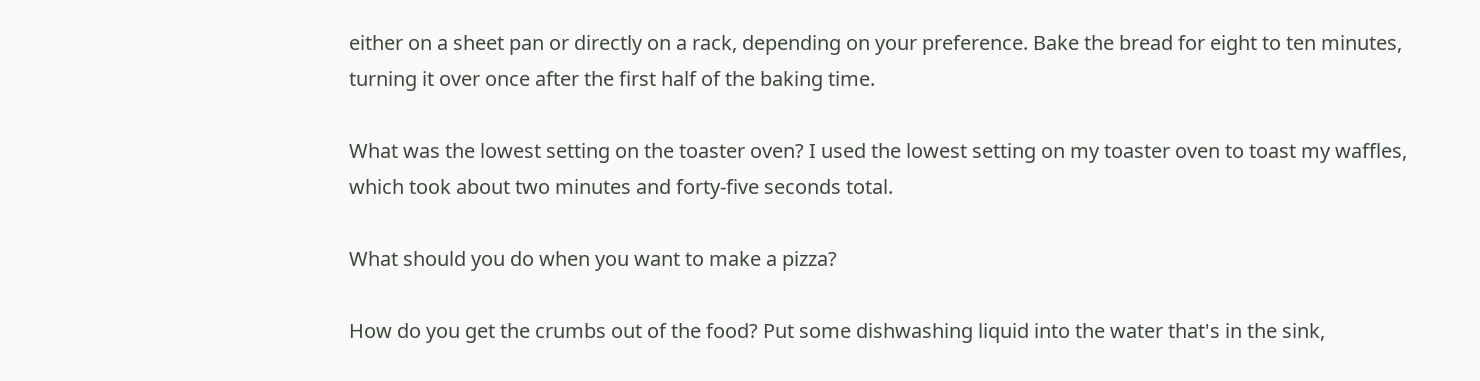either on a sheet pan or directly on a rack, depending on your preference. Bake the bread for eight to ten minutes, turning it over once after the first half of the baking time.

What was the lowest setting on the toaster oven? I used the lowest setting on my toaster oven to toast my waffles, which took about two minutes and forty-five seconds total.

What should you do when you want to make a pizza?

How do you get the crumbs out of the food? Put some dishwashing liquid into the water that's in the sink,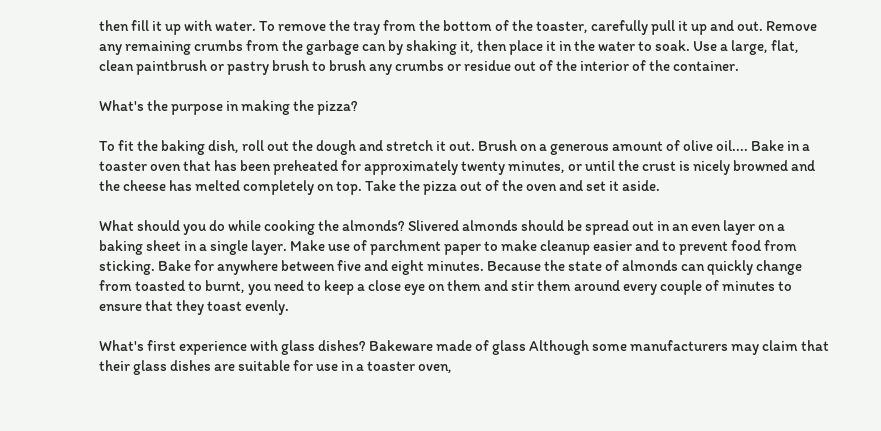then fill it up with water. To remove the tray from the bottom of the toaster, carefully pull it up and out. Remove any remaining crumbs from the garbage can by shaking it, then place it in the water to soak. Use a large, flat, clean paintbrush or pastry brush to brush any crumbs or residue out of the interior of the container.

What's the purpose in making the pizza?

To fit the baking dish, roll out the dough and stretch it out. Brush on a generous amount of olive oil.... Bake in a toaster oven that has been preheated for approximately twenty minutes, or until the crust is nicely browned and the cheese has melted completely on top. Take the pizza out of the oven and set it aside.

What should you do while cooking the almonds? Slivered almonds should be spread out in an even layer on a baking sheet in a single layer. Make use of parchment paper to make cleanup easier and to prevent food from sticking. Bake for anywhere between five and eight minutes. Because the state of almonds can quickly change from toasted to burnt, you need to keep a close eye on them and stir them around every couple of minutes to ensure that they toast evenly.

What's first experience with glass dishes? Bakeware made of glass Although some manufacturers may claim that their glass dishes are suitable for use in a toaster oven,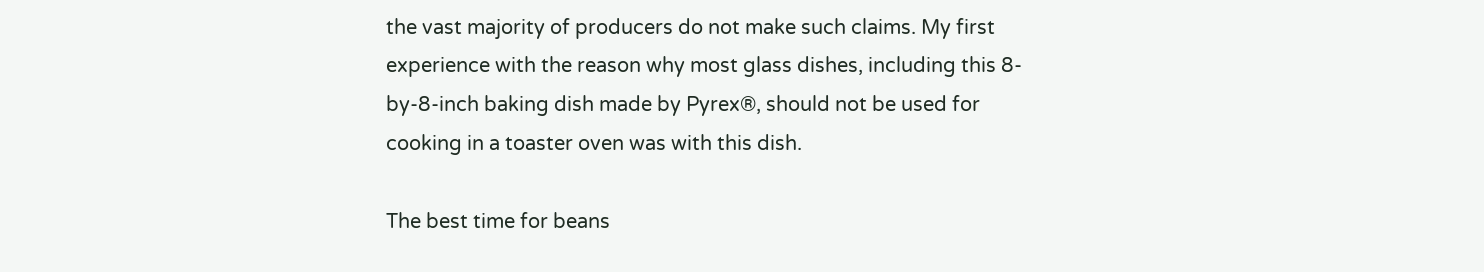the vast majority of producers do not make such claims. My first experience with the reason why most glass dishes, including this 8-by-8-inch baking dish made by Pyrex®, should not be used for cooking in a toaster oven was with this dish.

The best time for beans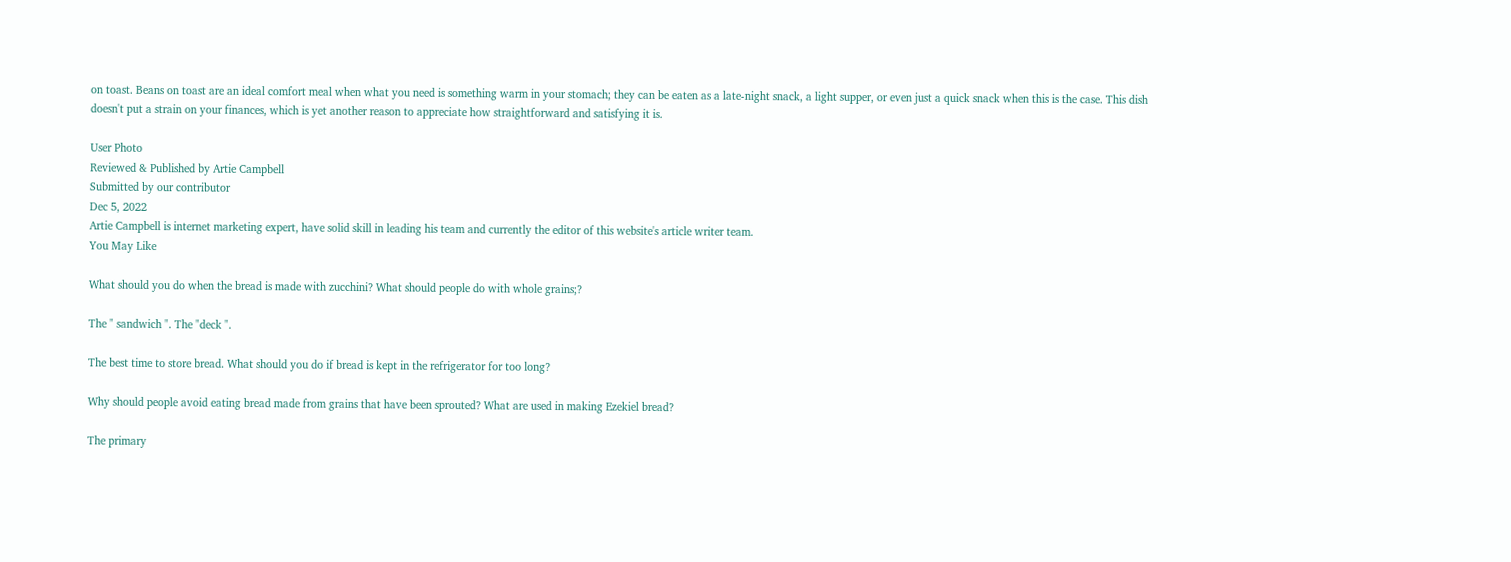on toast. Beans on toast are an ideal comfort meal when what you need is something warm in your stomach; they can be eaten as a late-night snack, a light supper, or even just a quick snack when this is the case. This dish doesn't put a strain on your finances, which is yet another reason to appreciate how straightforward and satisfying it is.

User Photo
Reviewed & Published by Artie Campbell
Submitted by our contributor
Dec 5, 2022
Artie Campbell is internet marketing expert, have solid skill in leading his team and currently the editor of this website's article writer team.
You May Like

What should you do when the bread is made with zucchini? What should people do with whole grains;?

The " sandwich ". The "deck ".

The best time to store bread. What should you do if bread is kept in the refrigerator for too long?

Why should people avoid eating bread made from grains that have been sprouted? What are used in making Ezekiel bread?

The primary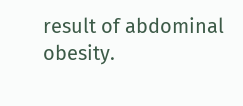result of abdominal obesity.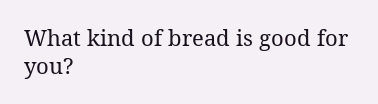What kind of bread is good for you?